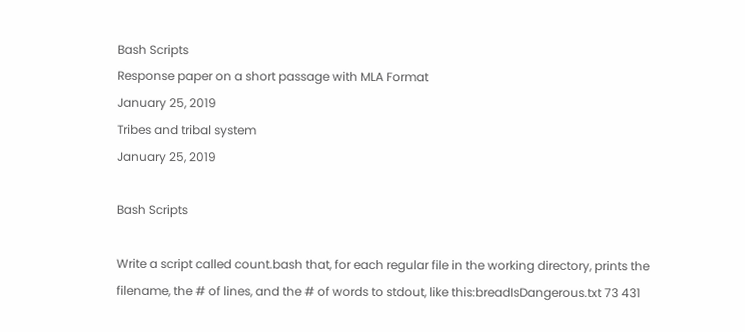Bash Scripts
Response paper on a short passage with MLA Format
January 25, 2019
Tribes and tribal system
January 25, 2019

Bash Scripts

Write a script called count.bash that, for each regular file in the working directory, prints the filename, the # of lines, and the # of words to stdout, like this:breadIsDangerous.txt 73 431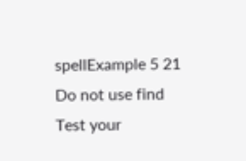spellExample 5 21
Do not use find
Test your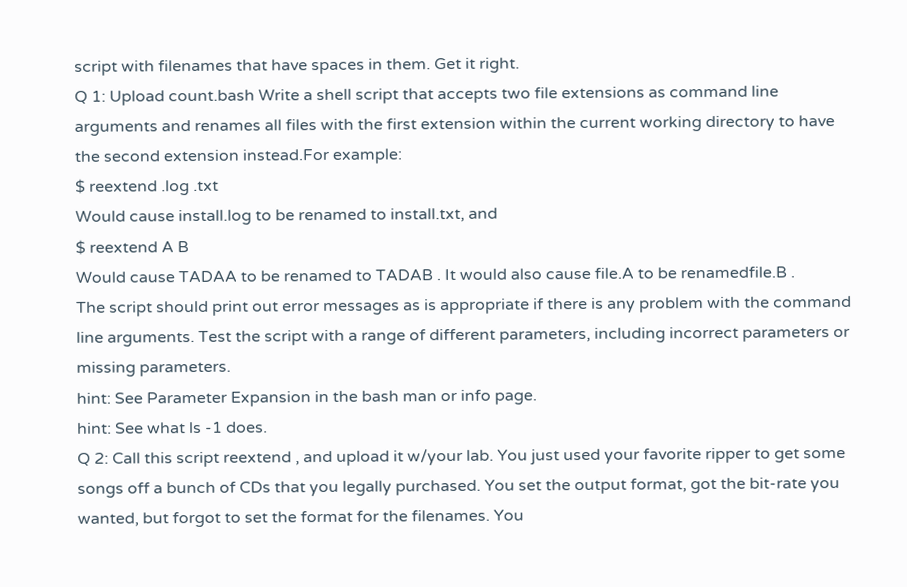script with filenames that have spaces in them. Get it right.
Q 1: Upload count.bash Write a shell script that accepts two file extensions as command line arguments and renames all files with the first extension within the current working directory to have the second extension instead.For example:
$ reextend .log .txt
Would cause install.log to be renamed to install.txt, and
$ reextend A B
Would cause TADAA to be renamed to TADAB . It would also cause file.A to be renamedfile.B .
The script should print out error messages as is appropriate if there is any problem with the command line arguments. Test the script with a range of different parameters, including incorrect parameters or missing parameters.
hint: See Parameter Expansion in the bash man or info page.
hint: See what ls -1 does.
Q 2: Call this script reextend , and upload it w/your lab. You just used your favorite ripper to get some songs off a bunch of CDs that you legally purchased. You set the output format, got the bit-rate you wanted, but forgot to set the format for the filenames. You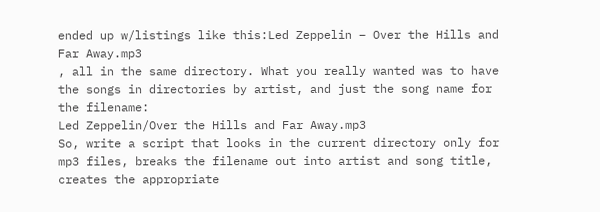ended up w/listings like this:Led Zeppelin – Over the Hills and Far Away.mp3
, all in the same directory. What you really wanted was to have the songs in directories by artist, and just the song name for the filename:
Led Zeppelin/Over the Hills and Far Away.mp3
So, write a script that looks in the current directory only for mp3 files, breaks the filename out into artist and song title, creates the appropriate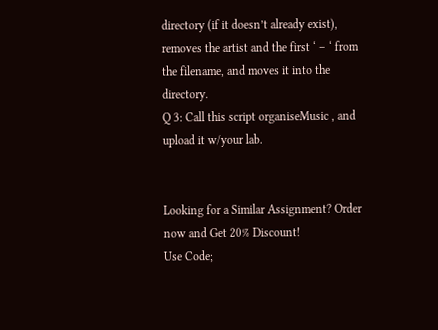directory (if it doesn’t already exist), removes the artist and the first ‘ – ‘ from the filename, and moves it into the directory.
Q 3: Call this script organiseMusic , and upload it w/your lab.


Looking for a Similar Assignment? Order now and Get 20% Discount!
Use Code;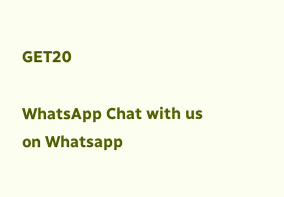GET20

WhatsApp Chat with us on Whatsapp